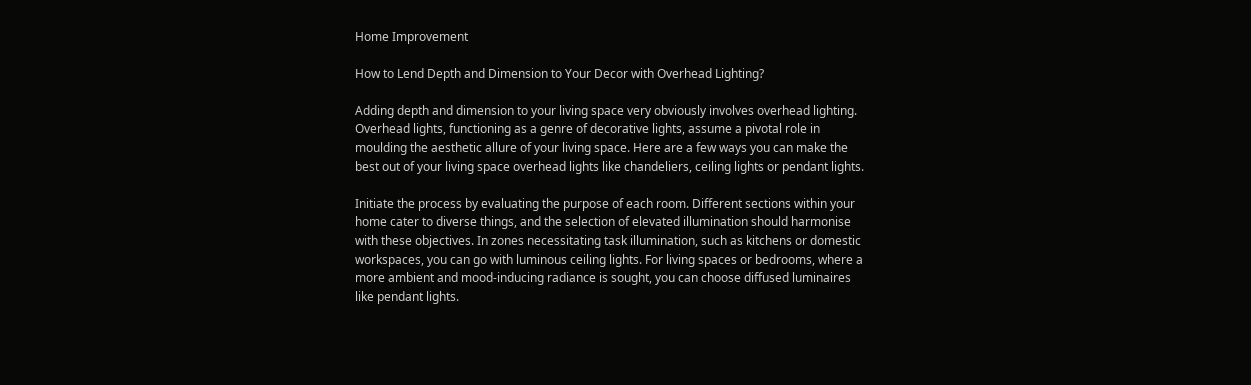Home Improvement

How to Lend Depth and Dimension to Your Decor with Overhead Lighting?

Adding depth and dimension to your living space very obviously involves overhead lighting. Overhead lights, functioning as a genre of decorative lights, assume a pivotal role in moulding the aesthetic allure of your living space. Here are a few ways you can make the best out of your living space overhead lights like chandeliers, ceiling lights or pendant lights.

Initiate the process by evaluating the purpose of each room. Different sections within your home cater to diverse things, and the selection of elevated illumination should harmonise with these objectives. In zones necessitating task illumination, such as kitchens or domestic workspaces, you can go with luminous ceiling lights. For living spaces or bedrooms, where a more ambient and mood-inducing radiance is sought, you can choose diffused luminaires like pendant lights.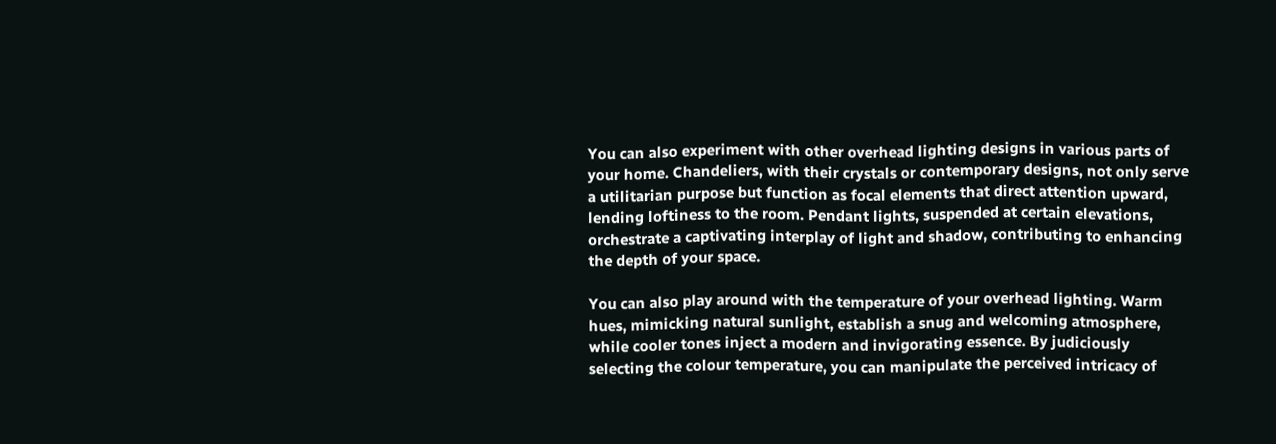You can also experiment with other overhead lighting designs in various parts of your home. Chandeliers, with their crystals or contemporary designs, not only serve a utilitarian purpose but function as focal elements that direct attention upward, lending loftiness to the room. Pendant lights, suspended at certain elevations, orchestrate a captivating interplay of light and shadow, contributing to enhancing the depth of your space.

You can also play around with the temperature of your overhead lighting. Warm hues, mimicking natural sunlight, establish a snug and welcoming atmosphere, while cooler tones inject a modern and invigorating essence. By judiciously selecting the colour temperature, you can manipulate the perceived intricacy of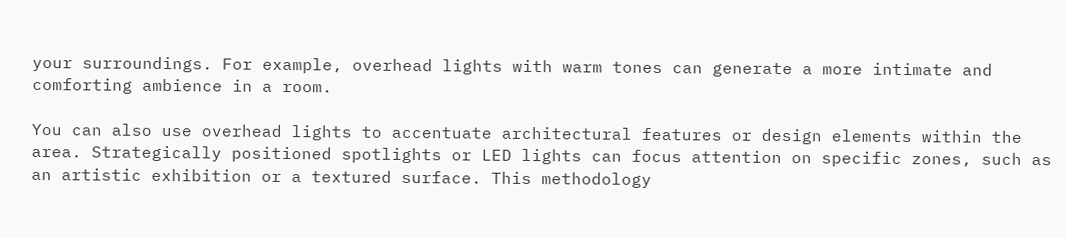your surroundings. For example, overhead lights with warm tones can generate a more intimate and comforting ambience in a room.

You can also use overhead lights to accentuate architectural features or design elements within the area. Strategically positioned spotlights or LED lights can focus attention on specific zones, such as an artistic exhibition or a textured surface. This methodology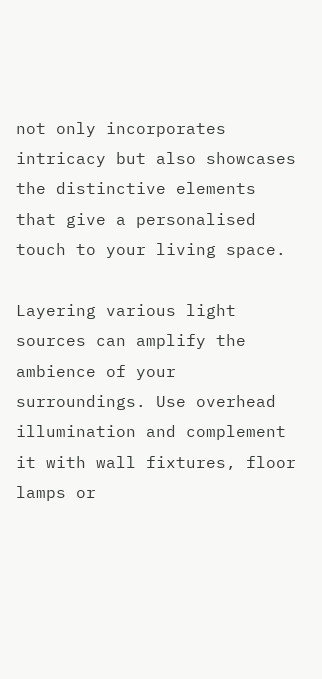not only incorporates intricacy but also showcases the distinctive elements that give a personalised touch to your living space.

Layering various light sources can amplify the ambience of your surroundings. Use overhead illumination and complement it with wall fixtures, floor lamps or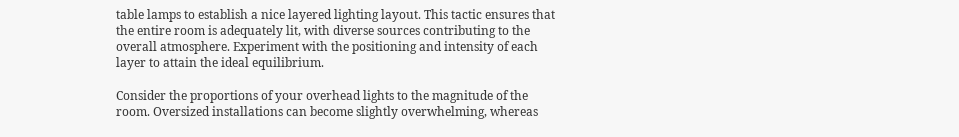table lamps to establish a nice layered lighting layout. This tactic ensures that the entire room is adequately lit, with diverse sources contributing to the overall atmosphere. Experiment with the positioning and intensity of each layer to attain the ideal equilibrium.

Consider the proportions of your overhead lights to the magnitude of the room. Oversized installations can become slightly overwhelming, whereas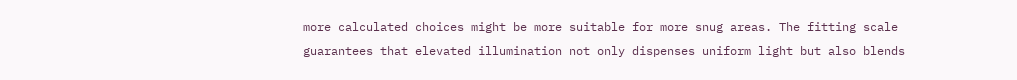more calculated choices might be more suitable for more snug areas. The fitting scale guarantees that elevated illumination not only dispenses uniform light but also blends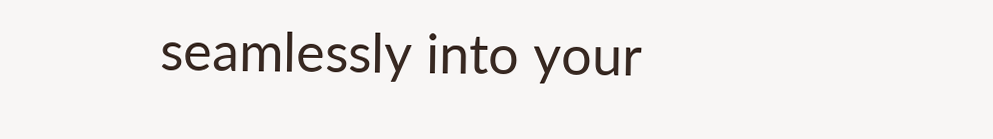seamlessly into your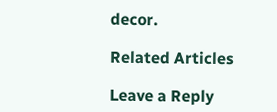decor.

Related Articles

Leave a Reply